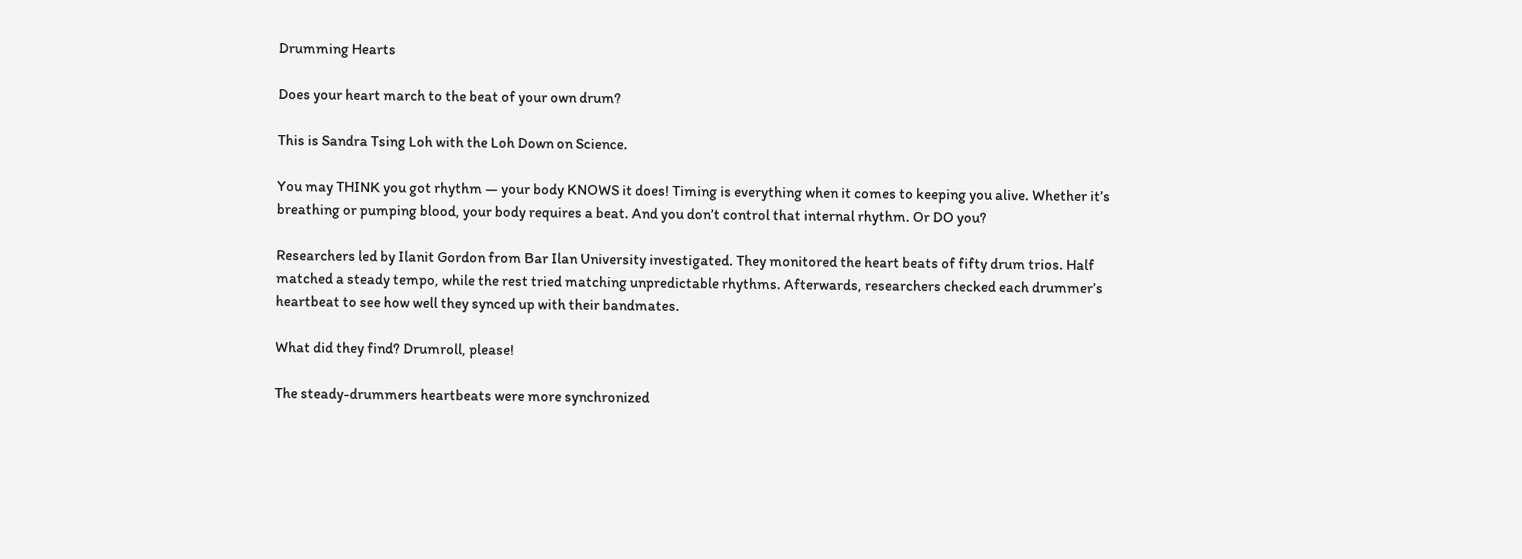Drumming Hearts

Does your heart march to the beat of your own drum?

This is Sandra Tsing Loh with the Loh Down on Science.

You may THINK you got rhythm — your body KNOWS it does! Timing is everything when it comes to keeping you alive. Whether it’s breathing or pumping blood, your body requires a beat. And you don’t control that internal rhythm. Or DO you?

Researchers led by Ilanit Gordon from Bar Ilan University investigated. They monitored the heart beats of fifty drum trios. Half matched a steady tempo, while the rest tried matching unpredictable rhythms. Afterwards, researchers checked each drummer’s heartbeat to see how well they synced up with their bandmates.

What did they find? Drumroll, please!

The steady-drummers heartbeats were more synchronized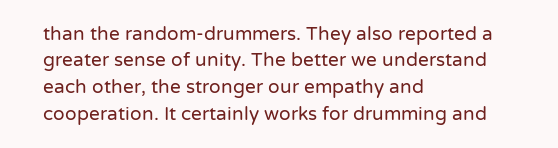than the random-drummers. They also reported a greater sense of unity. The better we understand each other, the stronger our empathy and cooperation. It certainly works for drumming and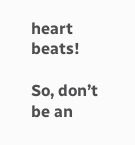heart beats!

So, don’t be an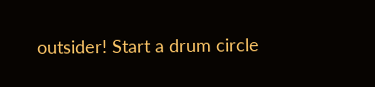outsider! Start a drum circle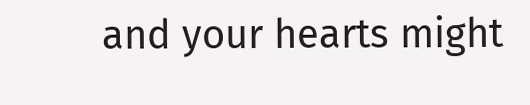and your hearts might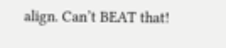align. Can’t BEAT that!